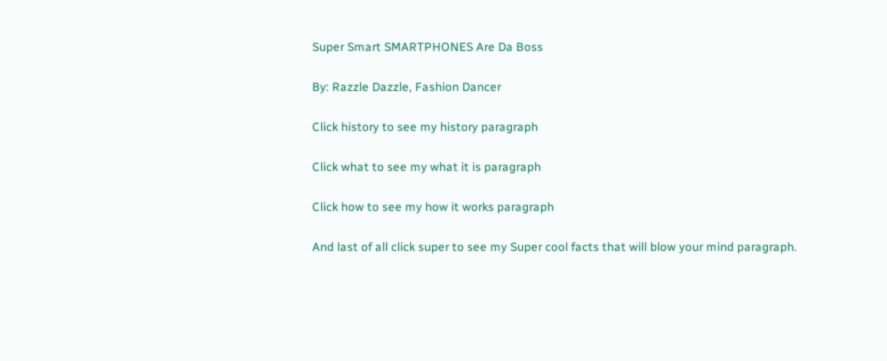Super Smart SMARTPHONES Are Da Boss

By: Razzle Dazzle, Fashion Dancer

Click history to see my history paragraph

Click what to see my what it is paragraph

Click how to see my how it works paragraph

And last of all click super to see my Super cool facts that will blow your mind paragraph.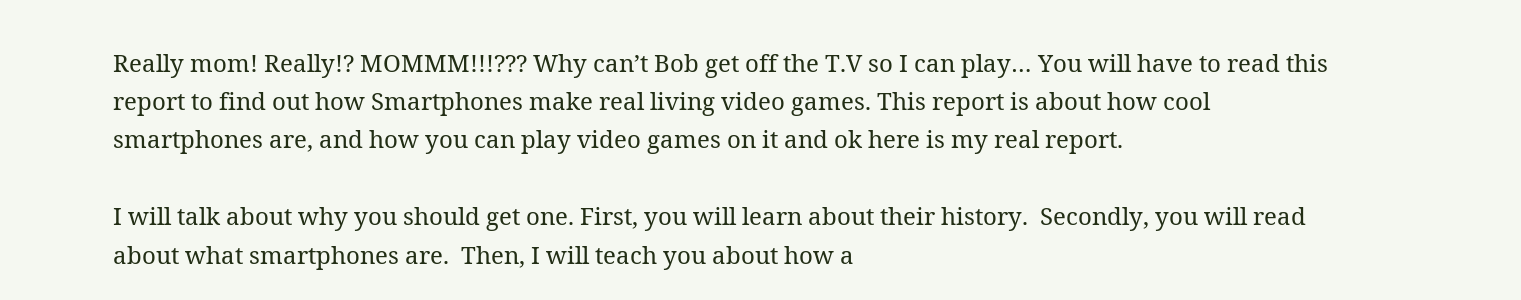Really mom! Really!? MOMMM!!!??? Why can’t Bob get off the T.V so I can play… You will have to read this report to find out how Smartphones make real living video games. This report is about how cool smartphones are, and how you can play video games on it and ok here is my real report.

I will talk about why you should get one. First, you will learn about their history.  Secondly, you will read about what smartphones are.  Then, I will teach you about how a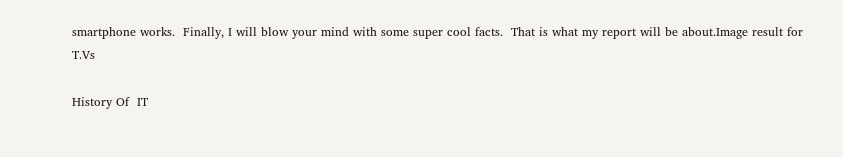smartphone works.  Finally, I will blow your mind with some super cool facts.  That is what my report will be about.Image result for T.Vs

History Of  IT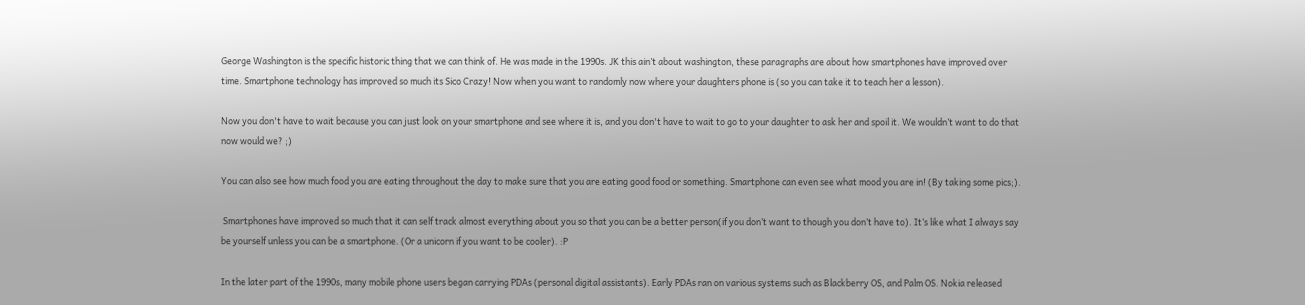George Washington is the specific historic thing that we can think of. He was made in the 1990s. JK this ain’t about washington, these paragraphs are about how smartphones have improved over time. Smartphone technology has improved so much its Sico Crazy! Now when you want to randomly now where your daughters phone is (so you can take it to teach her a lesson).

Now you don't have to wait because you can just look on your smartphone and see where it is, and you don't have to wait to go to your daughter to ask her and spoil it. We wouldn’t want to do that now would we? ;)

You can also see how much food you are eating throughout the day to make sure that you are eating good food or something. Smartphone can even see what mood you are in! (By taking some pics;).

 Smartphones have improved so much that it can self track almost everything about you so that you can be a better person(if you don’t want to though you don’t have to). It’s like what I always say be yourself unless you can be a smartphone. (Or a unicorn if you want to be cooler). :P

In the later part of the 1990s, many mobile phone users began carrying PDAs (personal digital assistants). Early PDAs ran on various systems such as Blackberry OS, and Palm OS. Nokia released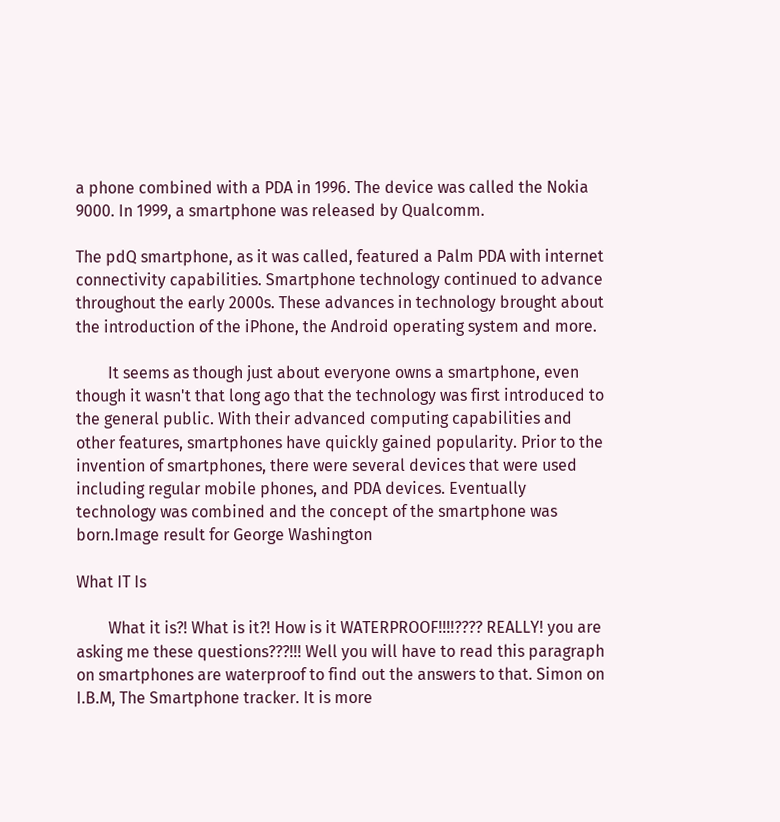a phone combined with a PDA in 1996. The device was called the Nokia 9000. In 1999, a smartphone was released by Qualcomm.

The pdQ smartphone, as it was called, featured a Palm PDA with internet connectivity capabilities. Smartphone technology continued to advance throughout the early 2000s. These advances in technology brought about the introduction of the iPhone, the Android operating system and more.

        It seems as though just about everyone owns a smartphone, even though it wasn't that long ago that the technology was first introduced to the general public. With their advanced computing capabilities and other features, smartphones have quickly gained popularity. Prior to the invention of smartphones, there were several devices that were used including regular mobile phones, and PDA devices. Eventually technology was combined and the concept of the smartphone was born.Image result for George Washington

What IT Is

        What it is?! What is it?! How is it WATERPROOF!!!!???? REALLY! you are asking me these questions???!!! Well you will have to read this paragraph on smartphones are waterproof to find out the answers to that. Simon on I.B.M, The Smartphone tracker. It is more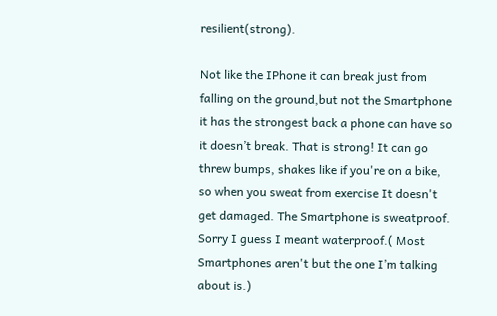resilient(strong).

Not like the IPhone it can break just from falling on the ground,but not the Smartphone it has the strongest back a phone can have so it doesn’t break. That is strong! It can go threw bumps, shakes like if you're on a bike, so when you sweat from exercise It doesn't get damaged. The Smartphone is sweatproof. Sorry I guess I meant waterproof.( Most Smartphones aren't but the one I’m talking about is.)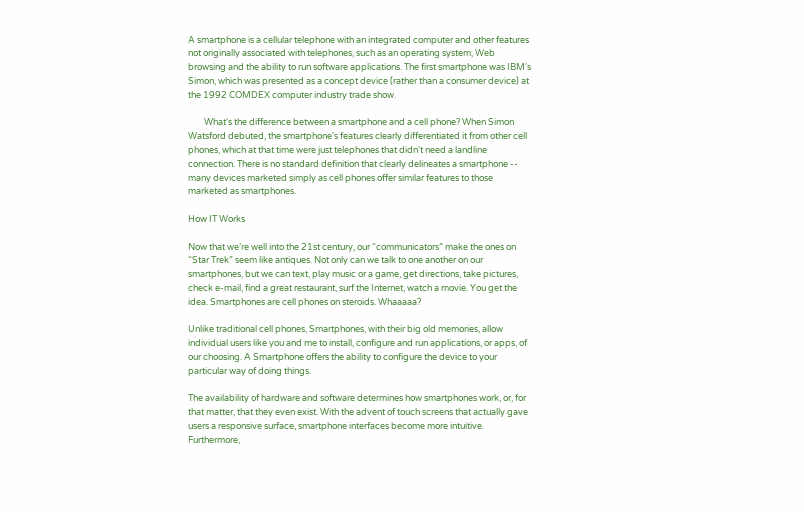A smartphone is a cellular telephone with an integrated computer and other features not originally associated with telephones, such as an operating system, Web browsing and the ability to run software applications. The first smartphone was IBM's Simon, which was presented as a concept device (rather than a consumer device) at the 1992 COMDEX computer industry trade show.

        What's the difference between a smartphone and a cell phone? When Simon Watsford debuted, the smartphone's features clearly differentiated it from other cell phones, which at that time were just telephones that didn't need a landline connection. There is no standard definition that clearly delineates a smartphone -- many devices marketed simply as cell phones offer similar features to those marketed as smartphones.

How IT Works

Now that we’re well into the 21st century, our “communicators” make the ones on “Star Trek” seem like antiques. Not only can we talk to one another on our smartphones, but we can text, play music or a game, get directions, take pictures, check e-mail, find a great restaurant, surf the Internet, watch a movie. You get the idea. Smartphones are cell phones on steroids. Whaaaaa?

Unlike traditional cell phones, Smartphones, with their big old memories, allow individual users like you and me to install, configure and run applications, or apps, of our choosing. A Smartphone offers the ability to configure the device to your particular way of doing things.

The availability of hardware and software determines how smartphones work, or, for that matter, that they even exist. With the advent of touch screens that actually gave users a responsive surface, smartphone interfaces become more intuitive. Furthermore,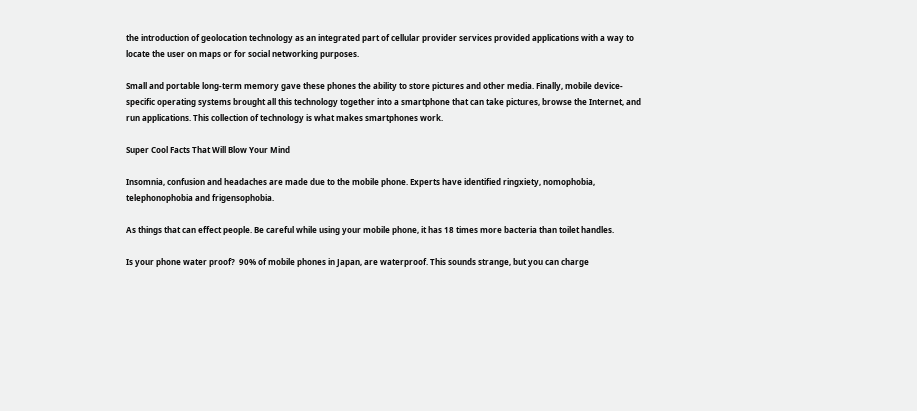the introduction of geolocation technology as an integrated part of cellular provider services provided applications with a way to locate the user on maps or for social networking purposes.

Small and portable long-term memory gave these phones the ability to store pictures and other media. Finally, mobile device-specific operating systems brought all this technology together into a smartphone that can take pictures, browse the Internet, and run applications. This collection of technology is what makes smartphones work.

Super Cool Facts That Will Blow Your Mind

Insomnia, confusion and headaches are made due to the mobile phone. Experts have identified ringxiety, nomophobia, telephonophobia and frigensophobia.

As things that can effect people. Be careful while using your mobile phone, it has 18 times more bacteria than toilet handles.

Is your phone water proof?  90% of mobile phones in Japan, are waterproof. This sounds strange, but you can charge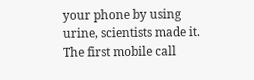your phone by using urine, scientists made it. The first mobile call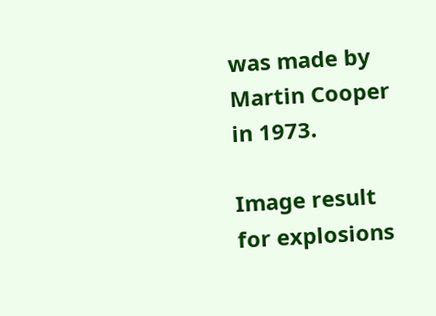was made by Martin Cooper in 1973.

Image result for explosions